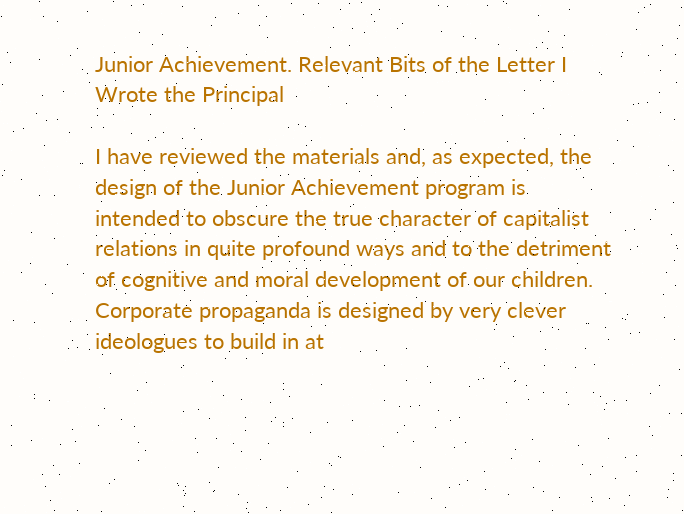Junior Achievement. Relevant Bits of the Letter I Wrote the Principal

I have reviewed the materials and, as expected, the design of the Junior Achievement program is intended to obscure the true character of capitalist relations in quite profound ways and to the detriment of cognitive and moral development of our children. Corporate propaganda is designed by very clever ideologues to build in at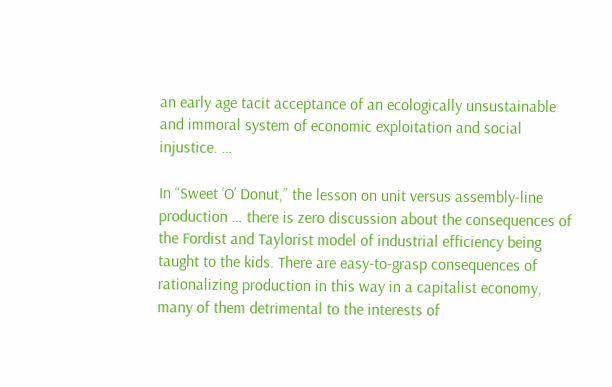an early age tacit acceptance of an ecologically unsustainable and immoral system of economic exploitation and social injustice. …

In “Sweet ‘O’ Donut,” the lesson on unit versus assembly-line production … there is zero discussion about the consequences of the Fordist and Taylorist model of industrial efficiency being taught to the kids. There are easy-to-grasp consequences of rationalizing production in this way in a capitalist economy, many of them detrimental to the interests of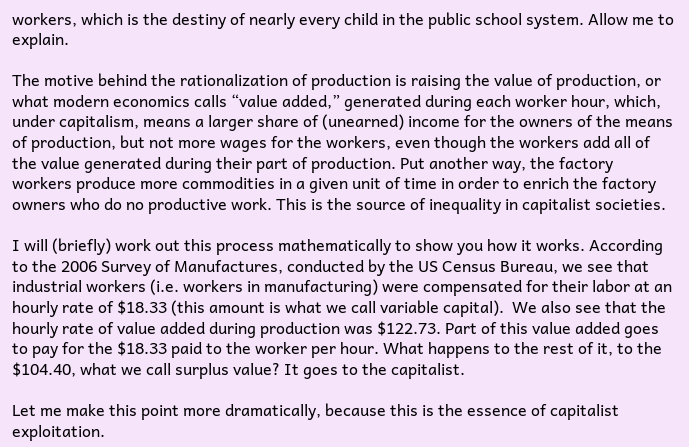workers, which is the destiny of nearly every child in the public school system. Allow me to explain.

The motive behind the rationalization of production is raising the value of production, or what modern economics calls “value added,” generated during each worker hour, which, under capitalism, means a larger share of (unearned) income for the owners of the means of production, but not more wages for the workers, even though the workers add all of the value generated during their part of production. Put another way, the factory workers produce more commodities in a given unit of time in order to enrich the factory owners who do no productive work. This is the source of inequality in capitalist societies.

I will (briefly) work out this process mathematically to show you how it works. According to the 2006 Survey of Manufactures, conducted by the US Census Bureau, we see that industrial workers (i.e. workers in manufacturing) were compensated for their labor at an hourly rate of $18.33 (this amount is what we call variable capital).  We also see that the hourly rate of value added during production was $122.73. Part of this value added goes to pay for the $18.33 paid to the worker per hour. What happens to the rest of it, to the $104.40, what we call surplus value? It goes to the capitalist.

Let me make this point more dramatically, because this is the essence of capitalist exploitation.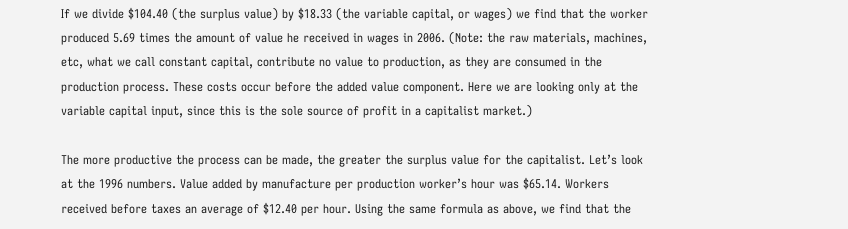If we divide $104.40 (the surplus value) by $18.33 (the variable capital, or wages) we find that the worker produced 5.69 times the amount of value he received in wages in 2006. (Note: the raw materials, machines, etc, what we call constant capital, contribute no value to production, as they are consumed in the production process. These costs occur before the added value component. Here we are looking only at the variable capital input, since this is the sole source of profit in a capitalist market.)

The more productive the process can be made, the greater the surplus value for the capitalist. Let’s look at the 1996 numbers. Value added by manufacture per production worker’s hour was $65.14. Workers received before taxes an average of $12.40 per hour. Using the same formula as above, we find that the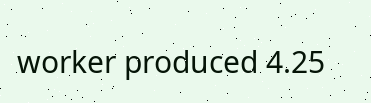worker produced 4.25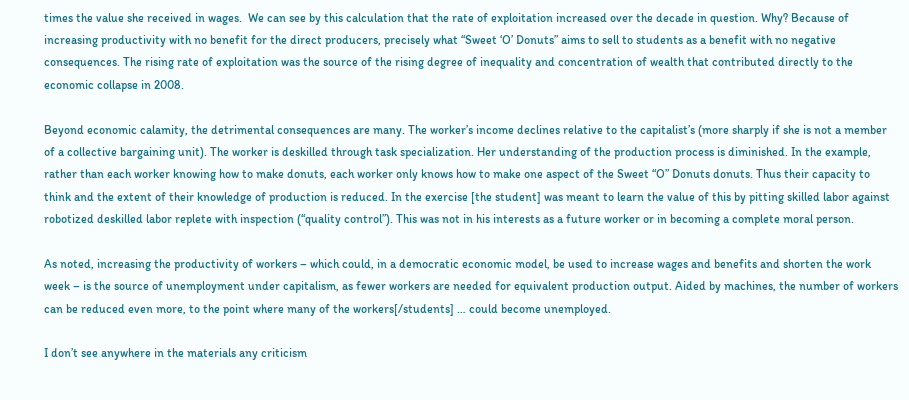times the value she received in wages.  We can see by this calculation that the rate of exploitation increased over the decade in question. Why? Because of increasing productivity with no benefit for the direct producers, precisely what “Sweet ‘O’ Donuts” aims to sell to students as a benefit with no negative consequences. The rising rate of exploitation was the source of the rising degree of inequality and concentration of wealth that contributed directly to the economic collapse in 2008.

Beyond economic calamity, the detrimental consequences are many. The worker’s income declines relative to the capitalist’s (more sharply if she is not a member of a collective bargaining unit). The worker is deskilled through task specialization. Her understanding of the production process is diminished. In the example, rather than each worker knowing how to make donuts, each worker only knows how to make one aspect of the Sweet “O” Donuts donuts. Thus their capacity to think and the extent of their knowledge of production is reduced. In the exercise [the student] was meant to learn the value of this by pitting skilled labor against robotized deskilled labor replete with inspection (“quality control”). This was not in his interests as a future worker or in becoming a complete moral person.

As noted, increasing the productivity of workers – which could, in a democratic economic model, be used to increase wages and benefits and shorten the work week – is the source of unemployment under capitalism, as fewer workers are needed for equivalent production output. Aided by machines, the number of workers can be reduced even more, to the point where many of the workers[/students] … could become unemployed.

I don’t see anywhere in the materials any criticism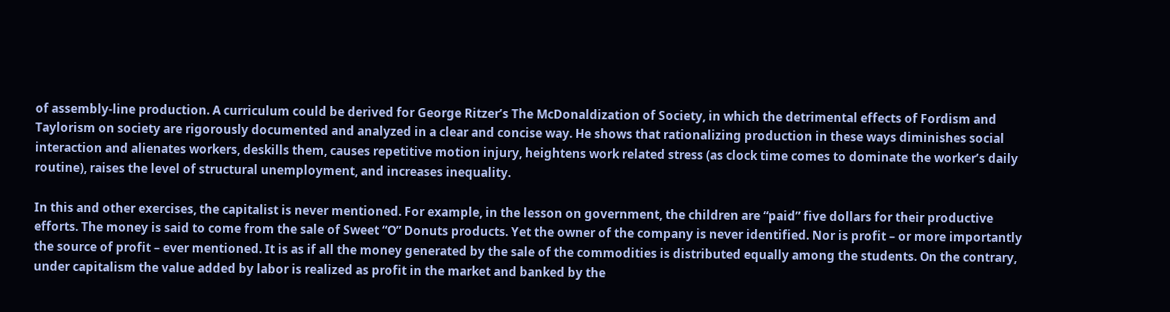of assembly-line production. A curriculum could be derived for George Ritzer’s The McDonaldization of Society, in which the detrimental effects of Fordism and Taylorism on society are rigorously documented and analyzed in a clear and concise way. He shows that rationalizing production in these ways diminishes social interaction and alienates workers, deskills them, causes repetitive motion injury, heightens work related stress (as clock time comes to dominate the worker’s daily routine), raises the level of structural unemployment, and increases inequality.

In this and other exercises, the capitalist is never mentioned. For example, in the lesson on government, the children are “paid” five dollars for their productive efforts. The money is said to come from the sale of Sweet “O” Donuts products. Yet the owner of the company is never identified. Nor is profit – or more importantly the source of profit – ever mentioned. It is as if all the money generated by the sale of the commodities is distributed equally among the students. On the contrary, under capitalism the value added by labor is realized as profit in the market and banked by the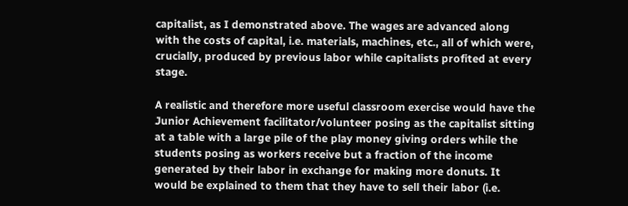capitalist, as I demonstrated above. The wages are advanced along with the costs of capital, i.e. materials, machines, etc., all of which were, crucially, produced by previous labor while capitalists profited at every stage.

A realistic and therefore more useful classroom exercise would have the Junior Achievement facilitator/volunteer posing as the capitalist sitting at a table with a large pile of the play money giving orders while the students posing as workers receive but a fraction of the income generated by their labor in exchange for making more donuts. It would be explained to them that they have to sell their labor (i.e.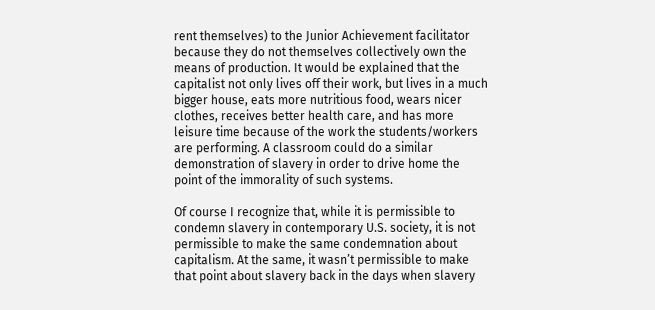rent themselves) to the Junior Achievement facilitator because they do not themselves collectively own the means of production. It would be explained that the capitalist not only lives off their work, but lives in a much bigger house, eats more nutritious food, wears nicer clothes, receives better health care, and has more leisure time because of the work the students/workers are performing. A classroom could do a similar demonstration of slavery in order to drive home the point of the immorality of such systems.

Of course I recognize that, while it is permissible to condemn slavery in contemporary U.S. society, it is not permissible to make the same condemnation about capitalism. At the same, it wasn’t permissible to make that point about slavery back in the days when slavery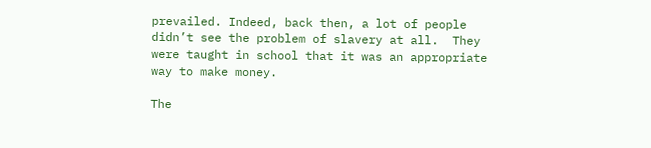prevailed. Indeed, back then, a lot of people didn’t see the problem of slavery at all.  They were taught in school that it was an appropriate way to make money.

The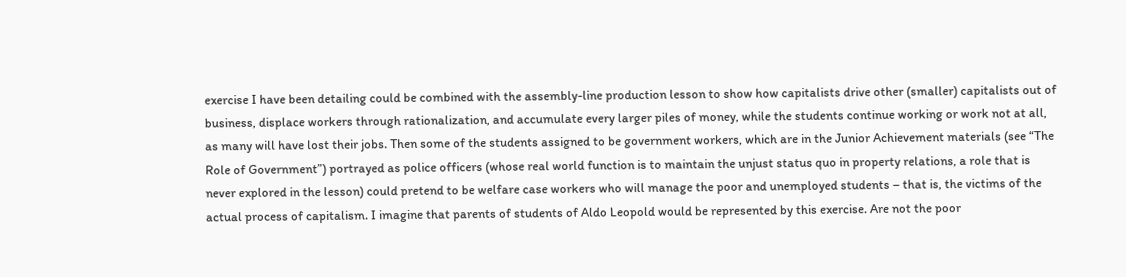exercise I have been detailing could be combined with the assembly-line production lesson to show how capitalists drive other (smaller) capitalists out of business, displace workers through rationalization, and accumulate every larger piles of money, while the students continue working or work not at all, as many will have lost their jobs. Then some of the students assigned to be government workers, which are in the Junior Achievement materials (see “The Role of Government”) portrayed as police officers (whose real world function is to maintain the unjust status quo in property relations, a role that is never explored in the lesson) could pretend to be welfare case workers who will manage the poor and unemployed students – that is, the victims of the actual process of capitalism. I imagine that parents of students of Aldo Leopold would be represented by this exercise. Are not the poor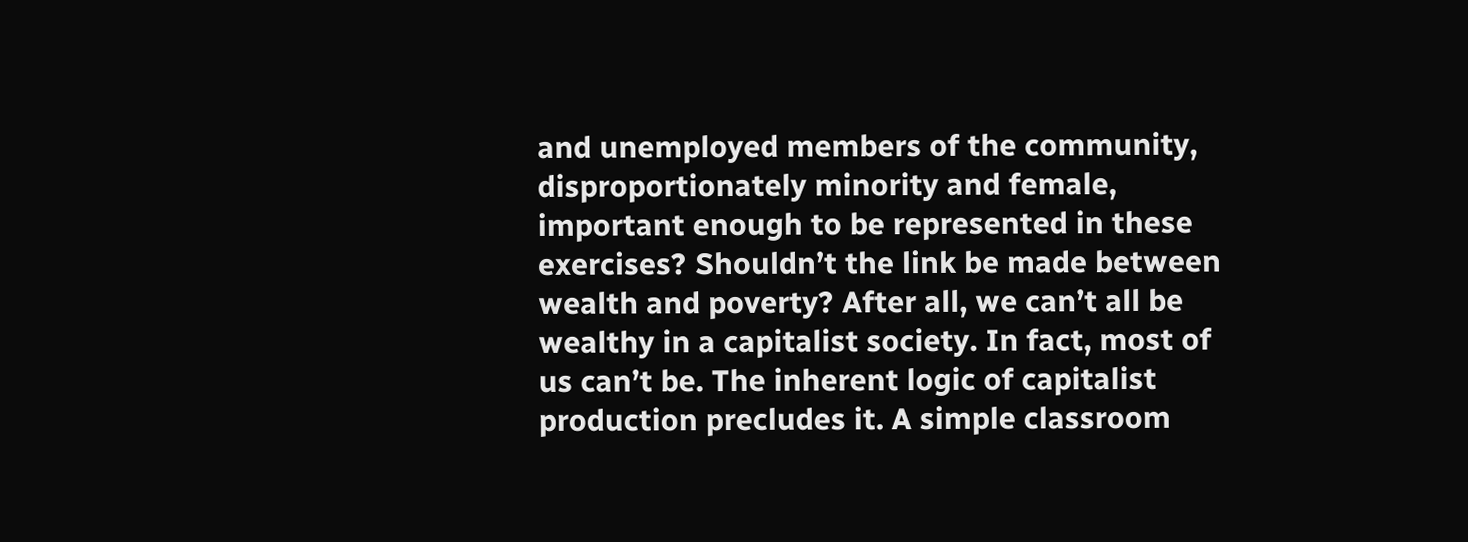and unemployed members of the community, disproportionately minority and female, important enough to be represented in these exercises? Shouldn’t the link be made between wealth and poverty? After all, we can’t all be wealthy in a capitalist society. In fact, most of us can’t be. The inherent logic of capitalist production precludes it. A simple classroom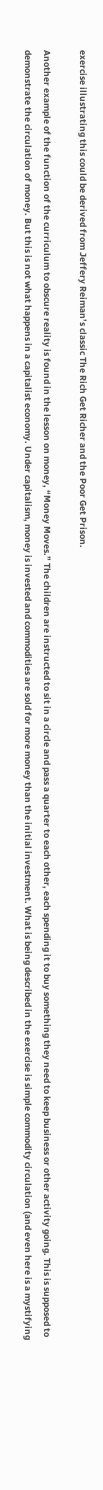exercise illustrating this could be derived from Jeffery Reiman’s classic The Rich Get Richer and the Poor Get Prison.

Another example of the function of the curriculum to obscure reality is found in the lesson on money, “Money Moves.” The children are instructed to sit in a circle and pass a quarter to each other, each spending it to buy something they need to keep business or other activity going. This is supposed to demonstrate the circulation of money. But this is not what happens in a capitalist economy. Under capitalism, money is invested and commodities are sold for more money than the initial investment. What is being described in the exercise is simple commodity circulation (and even here is a mystifying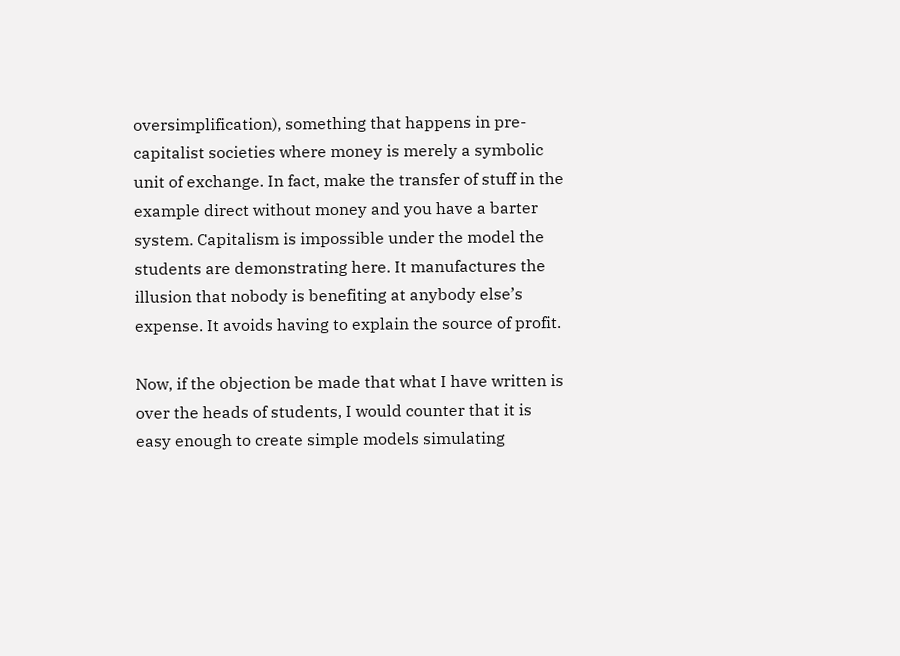oversimplification), something that happens in pre-capitalist societies where money is merely a symbolic unit of exchange. In fact, make the transfer of stuff in the example direct without money and you have a barter system. Capitalism is impossible under the model the students are demonstrating here. It manufactures the illusion that nobody is benefiting at anybody else’s expense. It avoids having to explain the source of profit.

Now, if the objection be made that what I have written is over the heads of students, I would counter that it is easy enough to create simple models simulating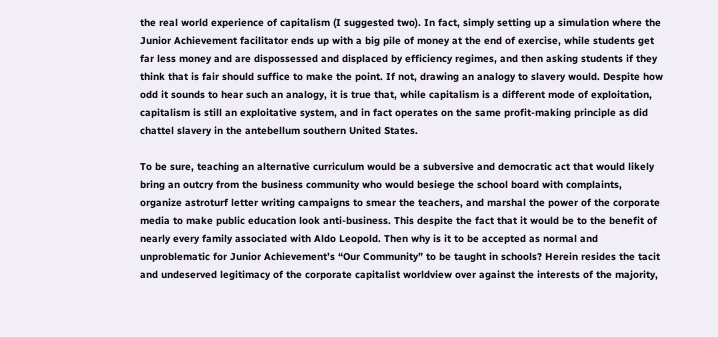the real world experience of capitalism (I suggested two). In fact, simply setting up a simulation where the Junior Achievement facilitator ends up with a big pile of money at the end of exercise, while students get far less money and are dispossessed and displaced by efficiency regimes, and then asking students if they think that is fair should suffice to make the point. If not, drawing an analogy to slavery would. Despite how odd it sounds to hear such an analogy, it is true that, while capitalism is a different mode of exploitation, capitalism is still an exploitative system, and in fact operates on the same profit-making principle as did chattel slavery in the antebellum southern United States.

To be sure, teaching an alternative curriculum would be a subversive and democratic act that would likely bring an outcry from the business community who would besiege the school board with complaints, organize astroturf letter writing campaigns to smear the teachers, and marshal the power of the corporate media to make public education look anti-business. This despite the fact that it would be to the benefit of nearly every family associated with Aldo Leopold. Then why is it to be accepted as normal and unproblematic for Junior Achievement’s “Our Community” to be taught in schools? Herein resides the tacit and undeserved legitimacy of the corporate capitalist worldview over against the interests of the majority,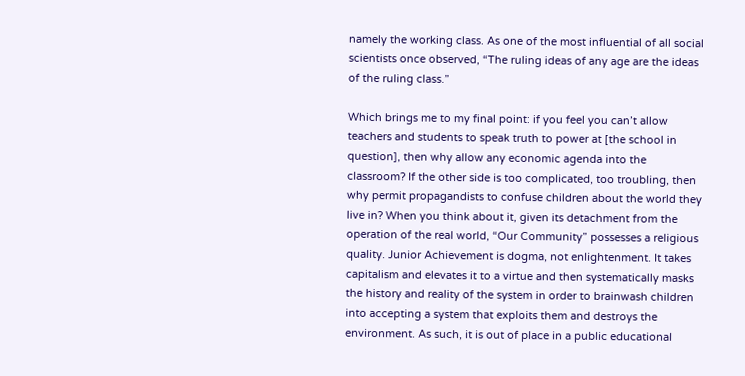namely the working class. As one of the most influential of all social scientists once observed, “The ruling ideas of any age are the ideas of the ruling class.”

Which brings me to my final point: if you feel you can’t allow teachers and students to speak truth to power at [the school in question], then why allow any economic agenda into the classroom? If the other side is too complicated, too troubling, then why permit propagandists to confuse children about the world they live in? When you think about it, given its detachment from the operation of the real world, “Our Community” possesses a religious quality. Junior Achievement is dogma, not enlightenment. It takes capitalism and elevates it to a virtue and then systematically masks the history and reality of the system in order to brainwash children into accepting a system that exploits them and destroys the environment. As such, it is out of place in a public educational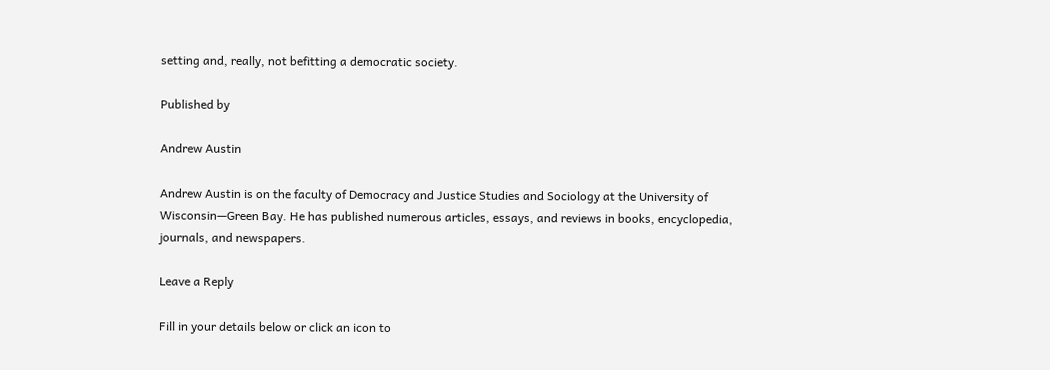setting and, really, not befitting a democratic society.

Published by

Andrew Austin

Andrew Austin is on the faculty of Democracy and Justice Studies and Sociology at the University of Wisconsin—Green Bay. He has published numerous articles, essays, and reviews in books, encyclopedia, journals, and newspapers.

Leave a Reply

Fill in your details below or click an icon to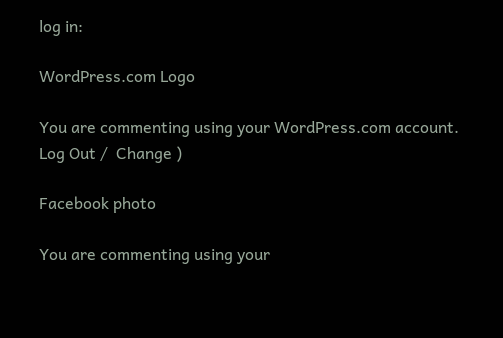log in:

WordPress.com Logo

You are commenting using your WordPress.com account. Log Out /  Change )

Facebook photo

You are commenting using your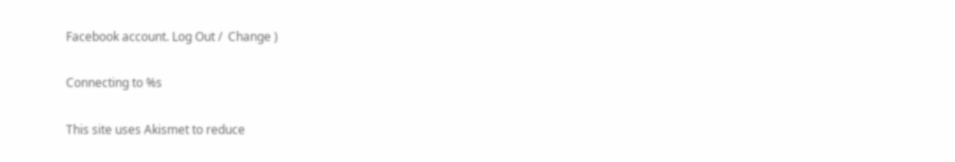Facebook account. Log Out /  Change )

Connecting to %s

This site uses Akismet to reduce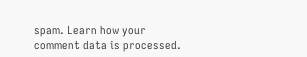spam. Learn how your comment data is processed.